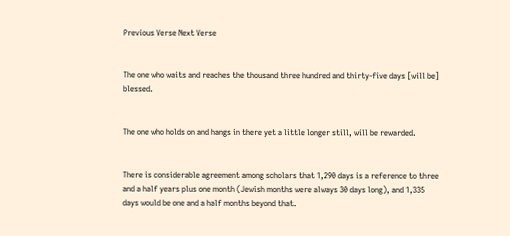Previous Verse Next Verse


The one who waits and reaches the thousand three hundred and thirty-five days [will be] blessed.


The one who holds on and hangs in there yet a little longer still, will be rewarded.


There is considerable agreement among scholars that 1,290 days is a reference to three and a half years plus one month (Jewish months were always 30 days long), and 1,335 days would be one and a half months beyond that.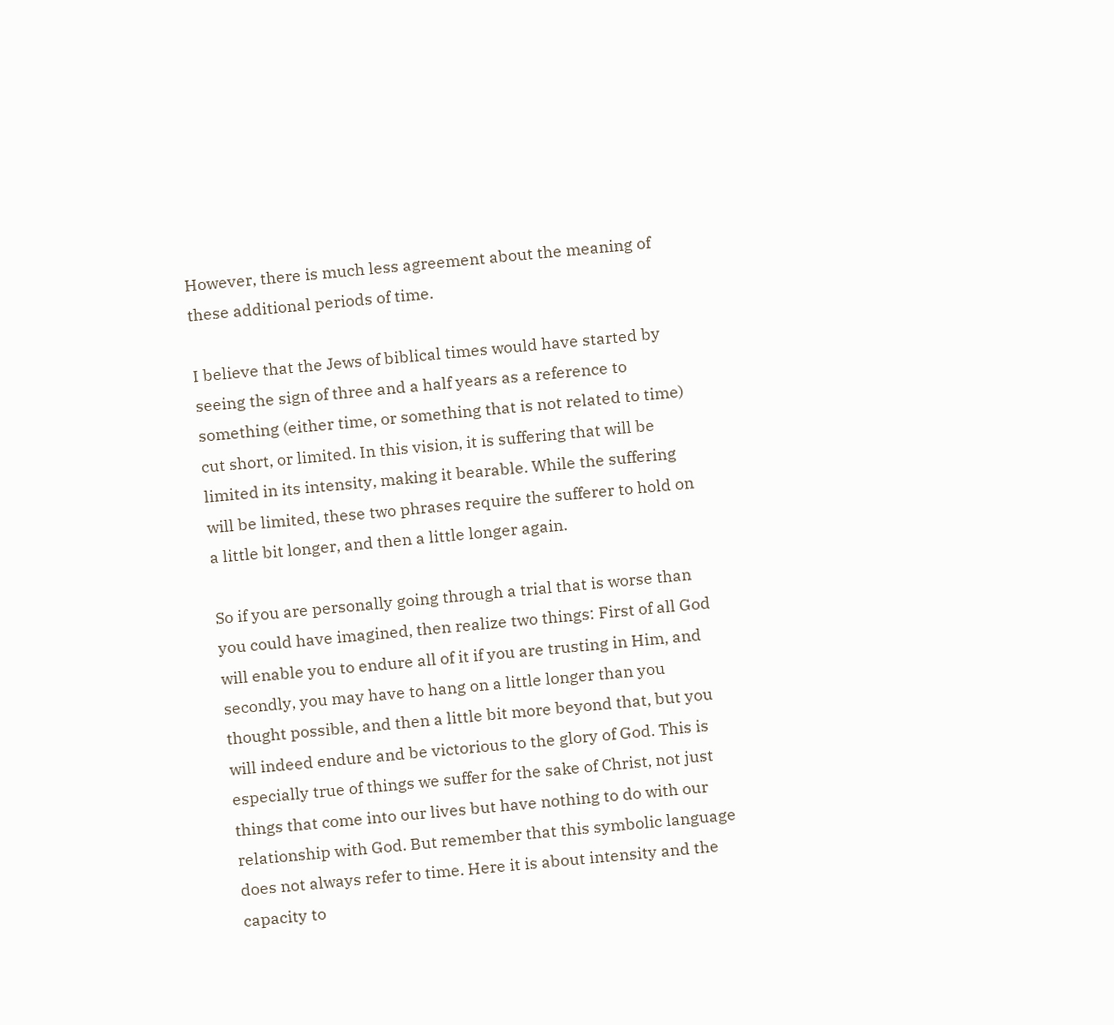However, there is much less agreement about the meaning of these additional periods of time.

I believe that the Jews of biblical times would have started by seeing the sign of three and a half years as a reference to something (either time, or something that is not related to time) cut short, or limited. In this vision, it is suffering that will be limited in its intensity, making it bearable. While the suffering will be limited, these two phrases require the sufferer to hold on a little bit longer, and then a little longer again.

So if you are personally going through a trial that is worse than you could have imagined, then realize two things: First of all God will enable you to endure all of it if you are trusting in Him, and secondly, you may have to hang on a little longer than you thought possible, and then a little bit more beyond that, but you will indeed endure and be victorious to the glory of God. This is especially true of things we suffer for the sake of Christ, not just things that come into our lives but have nothing to do with our relationship with God. But remember that this symbolic language does not always refer to time. Here it is about intensity and the capacity to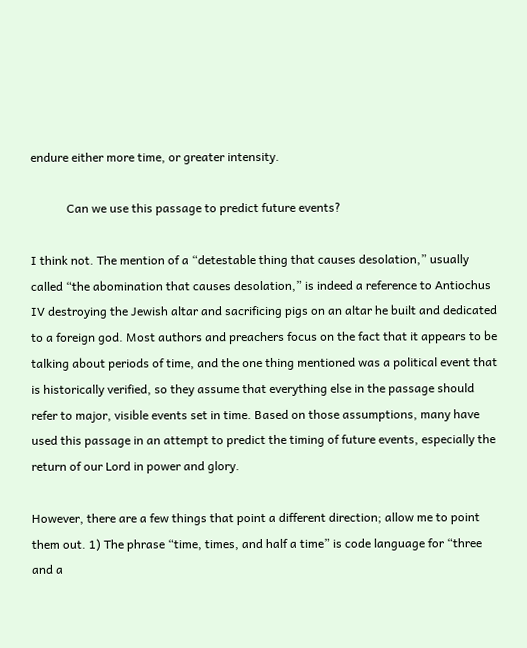endure either more time, or greater intensity.

            Can we use this passage to predict future events?

I think not. The mention of a “detestable thing that causes desolation,” usually called “the abomination that causes desolation,” is indeed a reference to Antiochus IV destroying the Jewish altar and sacrificing pigs on an altar he built and dedicated to a foreign god. Most authors and preachers focus on the fact that it appears to be talking about periods of time, and the one thing mentioned was a political event that is historically verified, so they assume that everything else in the passage should refer to major, visible events set in time. Based on those assumptions, many have used this passage in an attempt to predict the timing of future events, especially the return of our Lord in power and glory.

However, there are a few things that point a different direction; allow me to point them out. 1) The phrase “time, times, and half a time” is code language for “three and a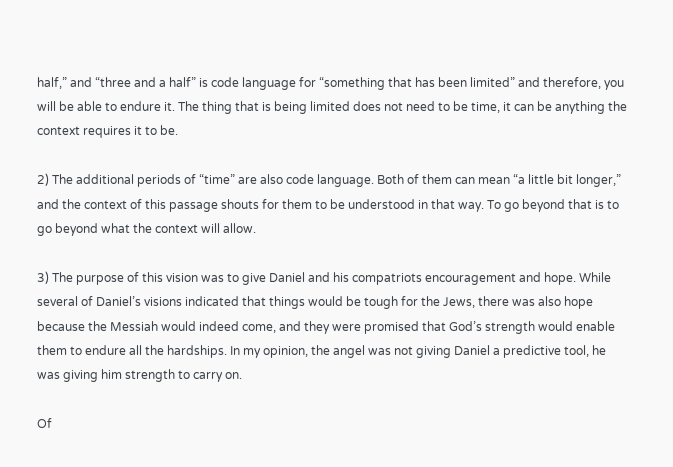half,” and “three and a half” is code language for “something that has been limited” and therefore, you will be able to endure it. The thing that is being limited does not need to be time, it can be anything the context requires it to be.

2) The additional periods of “time” are also code language. Both of them can mean “a little bit longer,” and the context of this passage shouts for them to be understood in that way. To go beyond that is to go beyond what the context will allow.

3) The purpose of this vision was to give Daniel and his compatriots encouragement and hope. While several of Daniel’s visions indicated that things would be tough for the Jews, there was also hope because the Messiah would indeed come, and they were promised that God’s strength would enable them to endure all the hardships. In my opinion, the angel was not giving Daniel a predictive tool, he was giving him strength to carry on.

Of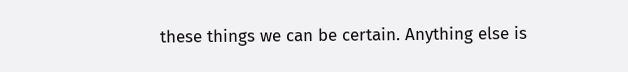these things we can be certain. Anything else is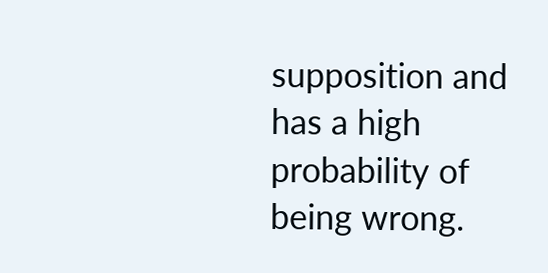supposition and has a high probability of being wrong.